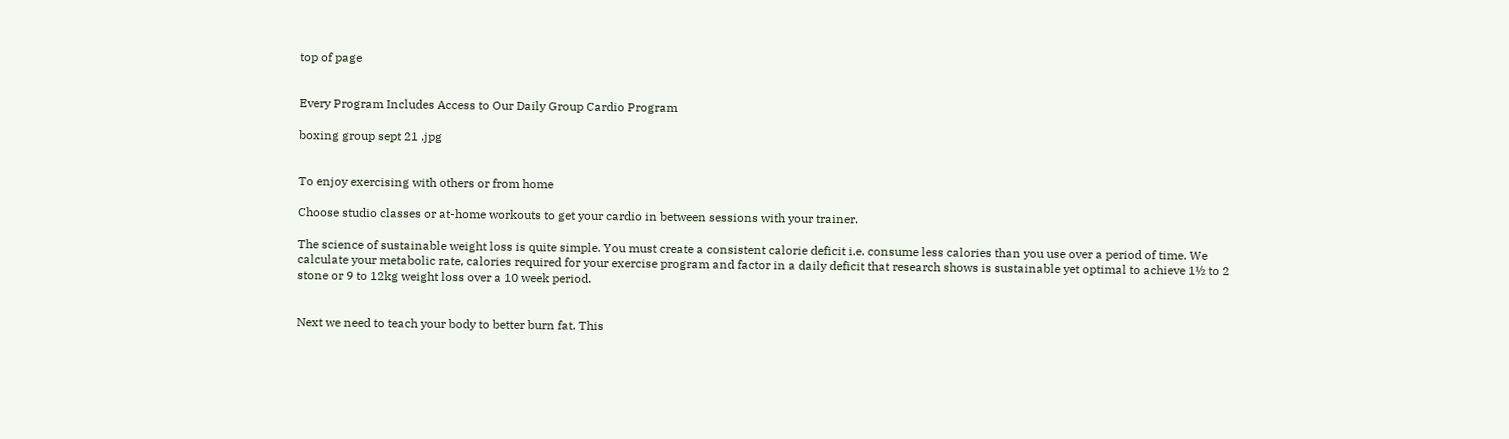top of page


Every Program Includes Access to Our Daily Group Cardio Program

boxing group sept 21 .jpg


To enjoy exercising with others or from home

Choose studio classes or at-home workouts to get your cardio in between sessions with your trainer.

The science of sustainable weight loss is quite simple. You must create a consistent calorie deficit i.e. consume less calories than you use over a period of time. We calculate your metabolic rate, calories required for your exercise program and factor in a daily deficit that research shows is sustainable yet optimal to achieve 1½ to 2 stone or 9 to 12kg weight loss over a 10 week period.


Next we need to teach your body to better burn fat. This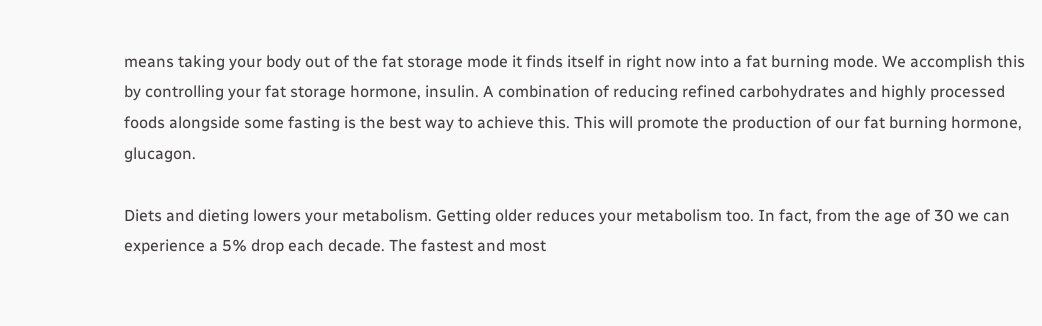means taking your body out of the fat storage mode it finds itself in right now into a fat burning mode. We accomplish this by controlling your fat storage hormone, insulin. A combination of reducing refined carbohydrates and highly processed foods alongside some fasting is the best way to achieve this. This will promote the production of our fat burning hormone, glucagon.

Diets and dieting lowers your metabolism. Getting older reduces your metabolism too. In fact, from the age of 30 we can experience a 5% drop each decade. The fastest and most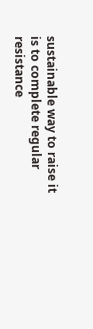sustainable way to raise it is to complete regular resistance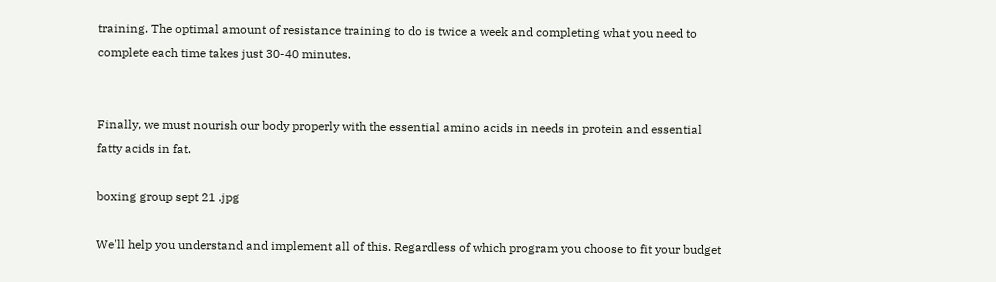training. The optimal amount of resistance training to do is twice a week and completing what you need to complete each time takes just 30-40 minutes.


Finally, we must nourish our body properly with the essential amino acids in needs in protein and essential fatty acids in fat.

boxing group sept 21 .jpg

We'll help you understand and implement all of this. Regardless of which program you choose to fit your budget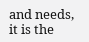and needs, it is the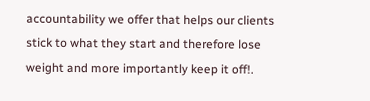accountability we offer that helps our clients stick to what they start and therefore lose weight and more importantly keep it off!.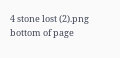4 stone lost (2).png
bottom of page